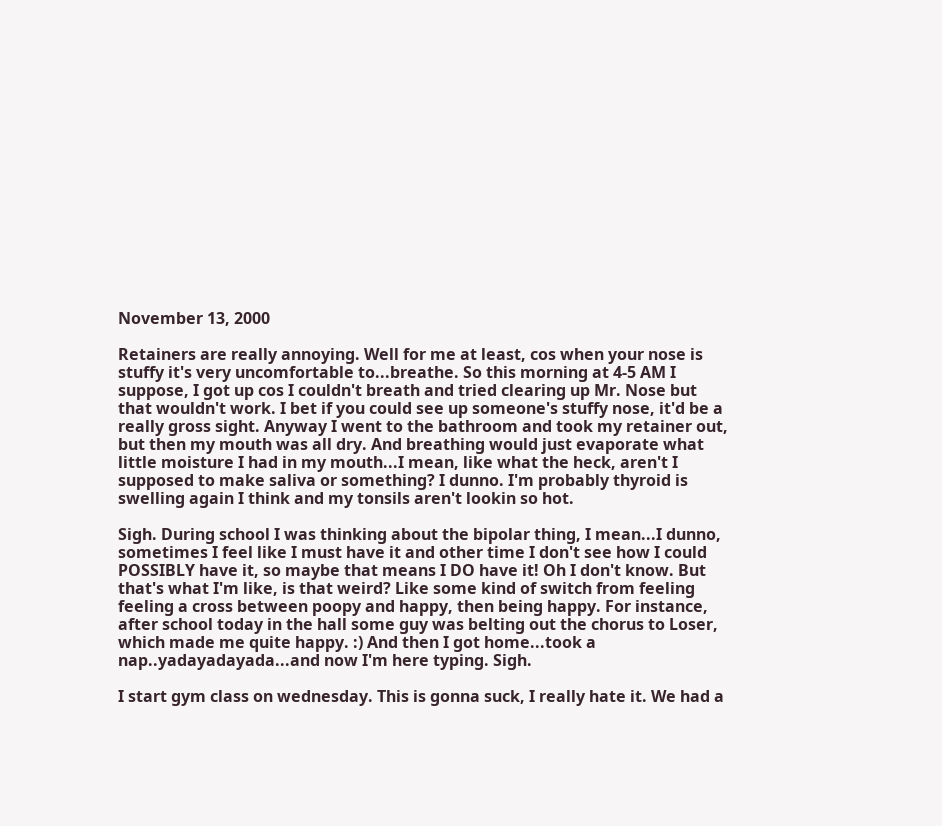November 13, 2000

Retainers are really annoying. Well for me at least, cos when your nose is stuffy it's very uncomfortable to...breathe. So this morning at 4-5 AM I suppose, I got up cos I couldn't breath and tried clearing up Mr. Nose but that wouldn't work. I bet if you could see up someone's stuffy nose, it'd be a really gross sight. Anyway I went to the bathroom and took my retainer out, but then my mouth was all dry. And breathing would just evaporate what little moisture I had in my mouth...I mean, like what the heck, aren't I supposed to make saliva or something? I dunno. I'm probably thyroid is swelling again I think and my tonsils aren't lookin so hot.

Sigh. During school I was thinking about the bipolar thing, I mean...I dunno, sometimes I feel like I must have it and other time I don't see how I could POSSIBLY have it, so maybe that means I DO have it! Oh I don't know. But that's what I'm like, is that weird? Like some kind of switch from feeling feeling a cross between poopy and happy, then being happy. For instance, after school today in the hall some guy was belting out the chorus to Loser, which made me quite happy. :) And then I got home...took a nap..yadayadayada...and now I'm here typing. Sigh.

I start gym class on wednesday. This is gonna suck, I really hate it. We had a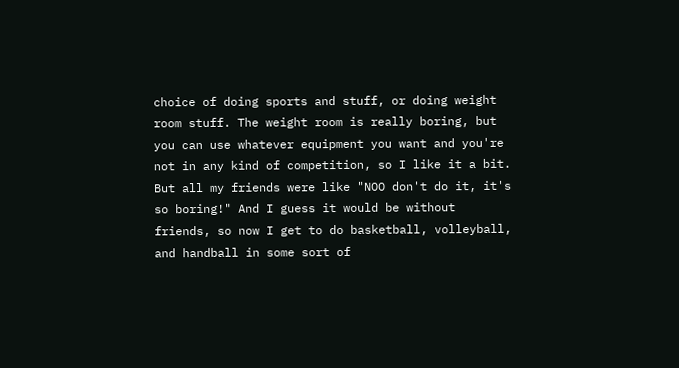choice of doing sports and stuff, or doing weight room stuff. The weight room is really boring, but you can use whatever equipment you want and you're not in any kind of competition, so I like it a bit. But all my friends were like "NOO don't do it, it's so boring!" And I guess it would be without friends, so now I get to do basketball, volleyball, and handball in some sort of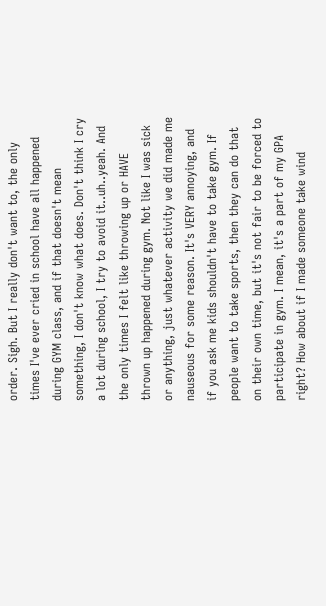order. Sigh. But I really don't want to, the only times I've ever cried in school have all happened during GYM class, and if that doesn't mean something, I don't know what does. Don't think I cry a lot during school, I try to avoid it..uh..yeah. And the only times I felt like throwing up or HAVE thrown up happened during gym. Not like I was sick or anything, just whatever activity we did made me nauseous for some reason. It's VERY annoying, and if you ask me kids shouldn't have to take gym. If people want to take sports, then they can do that on their own time, but it's not fair to be forced to participate in gym. I mean, it's a part of my GPA right? How about if I made someone take wind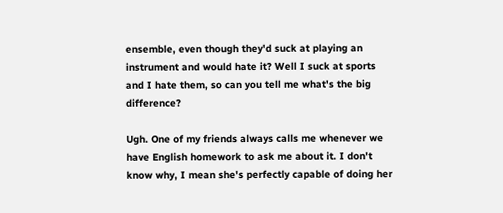ensemble, even though they'd suck at playing an instrument and would hate it? Well I suck at sports and I hate them, so can you tell me what's the big difference?

Ugh. One of my friends always calls me whenever we have English homework to ask me about it. I don't know why, I mean she's perfectly capable of doing her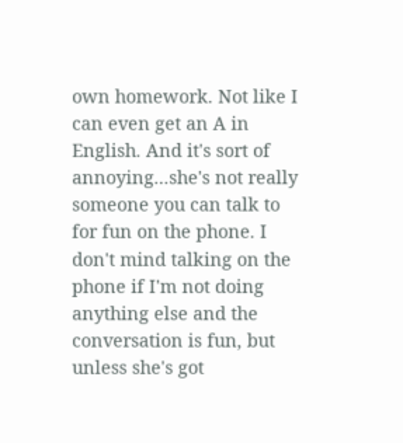own homework. Not like I can even get an A in English. And it's sort of annoying...she's not really someone you can talk to for fun on the phone. I don't mind talking on the phone if I'm not doing anything else and the conversation is fun, but unless she's got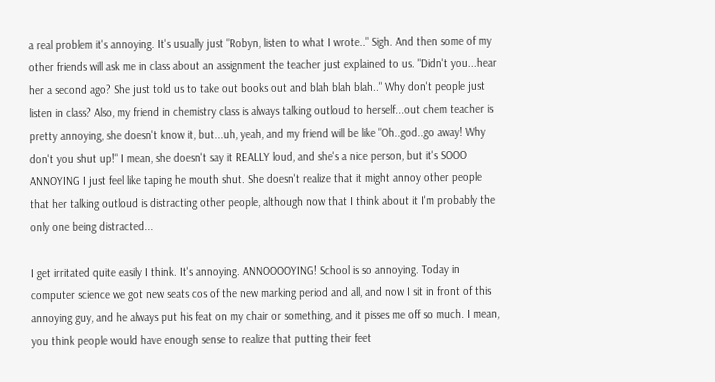a real problem it's annoying. It's usually just "Robyn, listen to what I wrote.." Sigh. And then some of my other friends will ask me in class about an assignment the teacher just explained to us. "Didn't you...hear her a second ago? She just told us to take out books out and blah blah blah.." Why don't people just listen in class? Also, my friend in chemistry class is always talking outloud to herself...out chem teacher is pretty annoying, she doesn't know it, but...uh, yeah, and my friend will be like "Oh..god..go away! Why don't you shut up!" I mean, she doesn't say it REALLY loud, and she's a nice person, but it's SOOO ANNOYING I just feel like taping he mouth shut. She doesn't realize that it might annoy other people that her talking outloud is distracting other people, although now that I think about it I'm probably the only one being distracted...

I get irritated quite easily I think. It's annoying. ANNOOOOYING! School is so annoying. Today in computer science we got new seats cos of the new marking period and all, and now I sit in front of this annoying guy, and he always put his feat on my chair or something, and it pisses me off so much. I mean, you think people would have enough sense to realize that putting their feet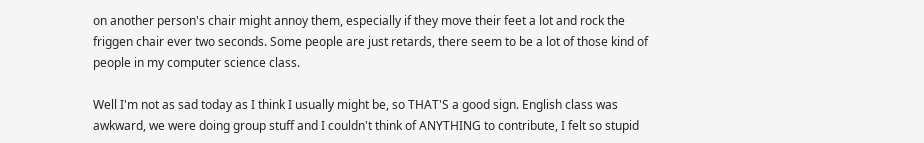on another person's chair might annoy them, especially if they move their feet a lot and rock the friggen chair ever two seconds. Some people are just retards, there seem to be a lot of those kind of people in my computer science class.

Well I'm not as sad today as I think I usually might be, so THAT'S a good sign. English class was awkward, we were doing group stuff and I couldn't think of ANYTHING to contribute, I felt so stupid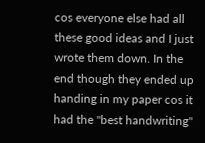cos everyone else had all these good ideas and I just wrote them down. In the end though they ended up handing in my paper cos it had the "best handwriting"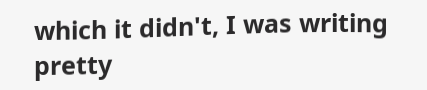which it didn't, I was writing pretty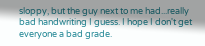sloppy, but the guy next to me had...really bad handwriting I guess. I hope I don't get everyone a bad grade.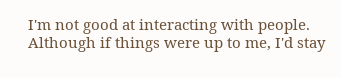I'm not good at interacting with people. Although if things were up to me, I'd stay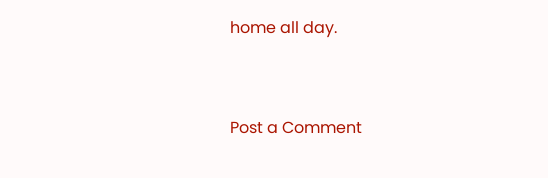home all day.


Post a Comment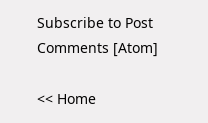Subscribe to Post Comments [Atom]

<< Home